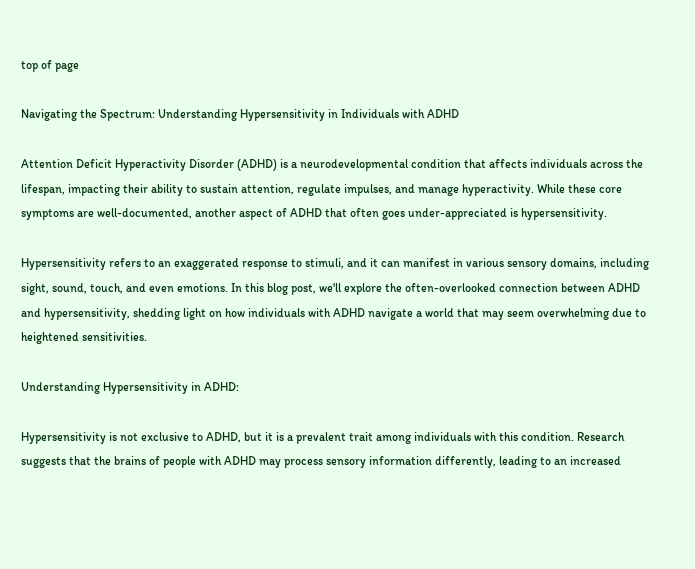top of page

Navigating the Spectrum: Understanding Hypersensitivity in Individuals with ADHD

Attention Deficit Hyperactivity Disorder (ADHD) is a neurodevelopmental condition that affects individuals across the lifespan, impacting their ability to sustain attention, regulate impulses, and manage hyperactivity. While these core symptoms are well-documented, another aspect of ADHD that often goes under-appreciated is hypersensitivity.

Hypersensitivity refers to an exaggerated response to stimuli, and it can manifest in various sensory domains, including sight, sound, touch, and even emotions. In this blog post, we'll explore the often-overlooked connection between ADHD and hypersensitivity, shedding light on how individuals with ADHD navigate a world that may seem overwhelming due to heightened sensitivities.

Understanding Hypersensitivity in ADHD:

Hypersensitivity is not exclusive to ADHD, but it is a prevalent trait among individuals with this condition. Research suggests that the brains of people with ADHD may process sensory information differently, leading to an increased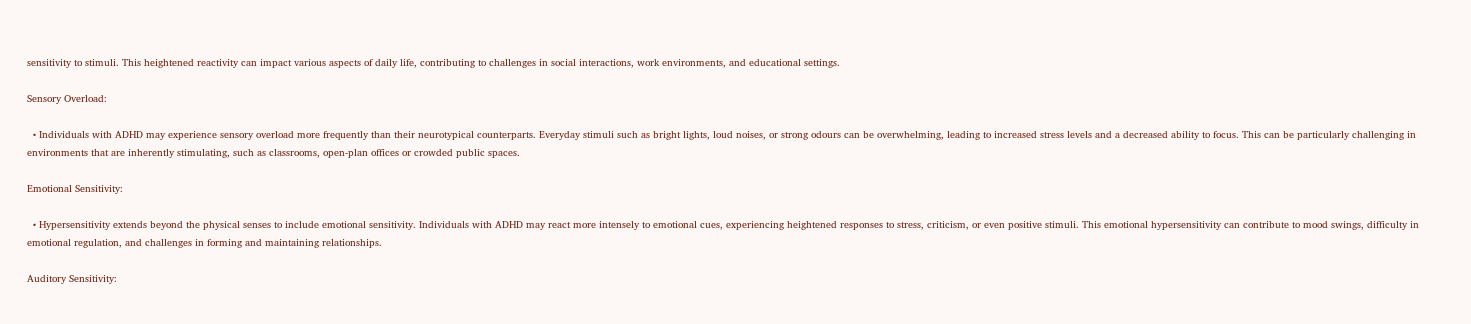sensitivity to stimuli. This heightened reactivity can impact various aspects of daily life, contributing to challenges in social interactions, work environments, and educational settings.

Sensory Overload:

  • Individuals with ADHD may experience sensory overload more frequently than their neurotypical counterparts. Everyday stimuli such as bright lights, loud noises, or strong odours can be overwhelming, leading to increased stress levels and a decreased ability to focus. This can be particularly challenging in environments that are inherently stimulating, such as classrooms, open-plan offices or crowded public spaces.

Emotional Sensitivity:

  • Hypersensitivity extends beyond the physical senses to include emotional sensitivity. Individuals with ADHD may react more intensely to emotional cues, experiencing heightened responses to stress, criticism, or even positive stimuli. This emotional hypersensitivity can contribute to mood swings, difficulty in emotional regulation, and challenges in forming and maintaining relationships.

Auditory Sensitivity: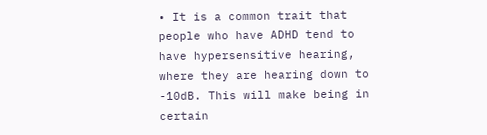• It is a common trait that people who have ADHD tend to have hypersensitive hearing, where they are hearing down to -10dB. This will make being in certain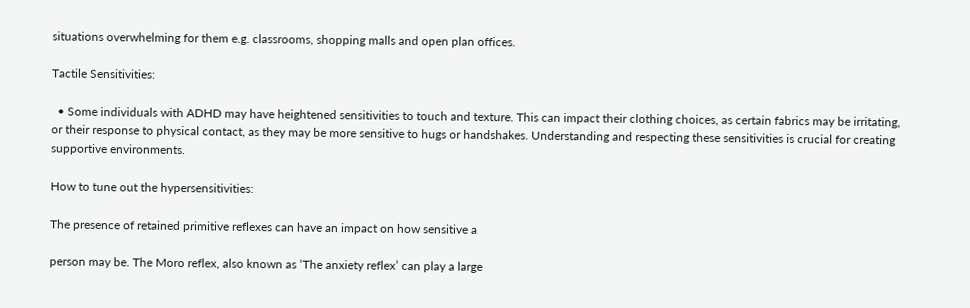situations overwhelming for them e.g. classrooms, shopping malls and open plan offices.

Tactile Sensitivities:

  • Some individuals with ADHD may have heightened sensitivities to touch and texture. This can impact their clothing choices, as certain fabrics may be irritating, or their response to physical contact, as they may be more sensitive to hugs or handshakes. Understanding and respecting these sensitivities is crucial for creating supportive environments.

How to tune out the hypersensitivities:

The presence of retained primitive reflexes can have an impact on how sensitive a

person may be. The Moro reflex, also known as ‘The anxiety reflex’ can play a large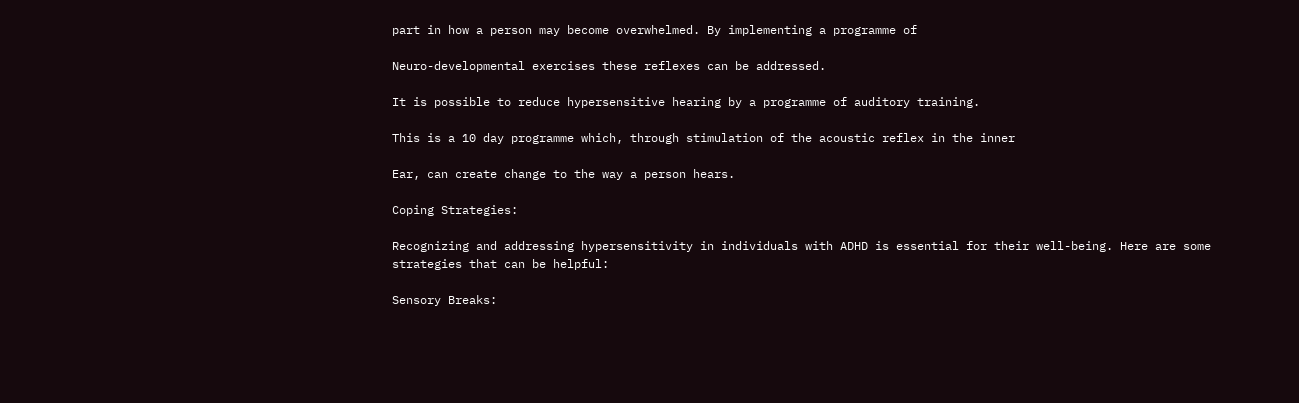part in how a person may become overwhelmed. By implementing a programme of

Neuro-developmental exercises these reflexes can be addressed.

It is possible to reduce hypersensitive hearing by a programme of auditory training.

This is a 10 day programme which, through stimulation of the acoustic reflex in the inner

Ear, can create change to the way a person hears.

Coping Strategies:

Recognizing and addressing hypersensitivity in individuals with ADHD is essential for their well-being. Here are some strategies that can be helpful:

Sensory Breaks: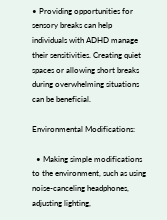• Providing opportunities for sensory breaks can help individuals with ADHD manage their sensitivities. Creating quiet spaces or allowing short breaks during overwhelming situations can be beneficial.

Environmental Modifications:

  • Making simple modifications to the environment, such as using noise-canceling headphones, adjusting lighting,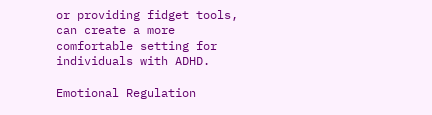or providing fidget tools, can create a more comfortable setting for individuals with ADHD.

Emotional Regulation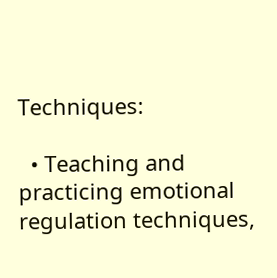Techniques:

  • Teaching and practicing emotional regulation techniques,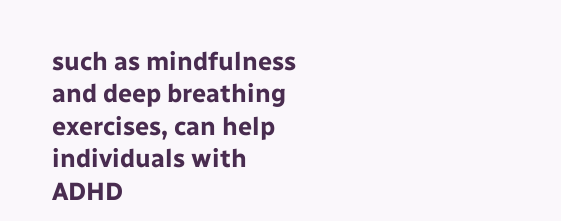such as mindfulness and deep breathing exercises, can help individuals with ADHD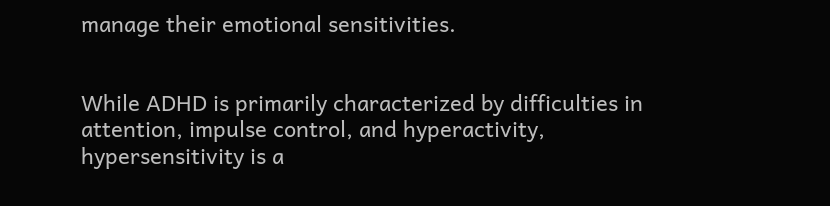manage their emotional sensitivities.


While ADHD is primarily characterized by difficulties in attention, impulse control, and hyperactivity, hypersensitivity is a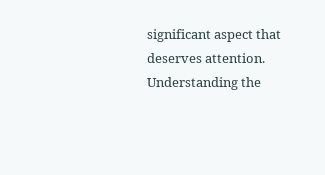significant aspect that deserves attention. Understanding the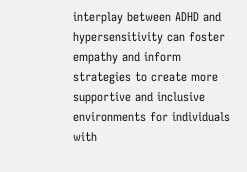interplay between ADHD and hypersensitivity can foster empathy and inform strategies to create more supportive and inclusive environments for individuals with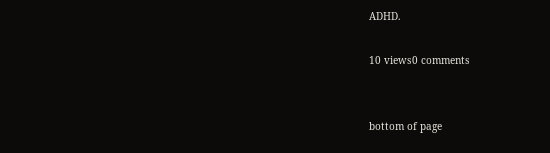ADHD.

10 views0 comments


bottom of page